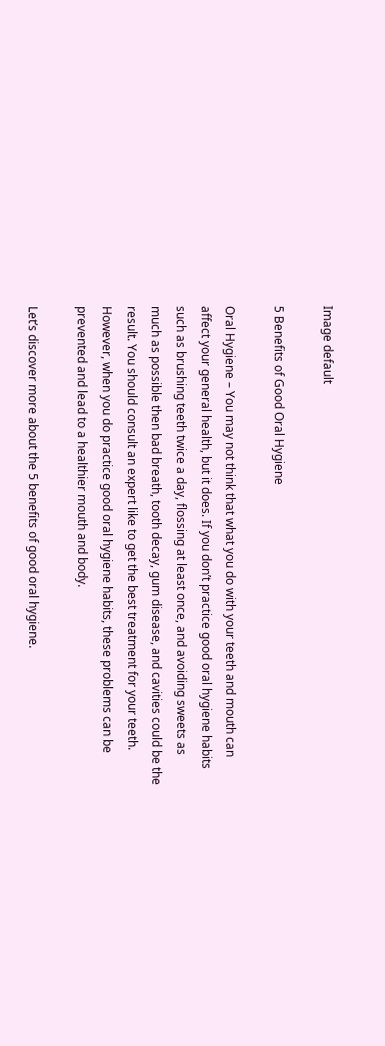Image default

5 Benefits of Good Oral Hygiene

Oral Hygiene – You may not think that what you do with your teeth and mouth can affect your general health, but it does. If you don’t practice good oral hygiene habits such as brushing teeth twice a day, flossing at least once, and avoiding sweets as much as possible then bad breath, tooth decay, gum disease, and cavities could be the result. You should consult an expert like to get the best treatment for your teeth. However, when you do practice good oral hygiene habits, these problems can be prevented and lead to a healthier mouth and body.

Let’s discover more about the 5 benefits of good oral hygiene.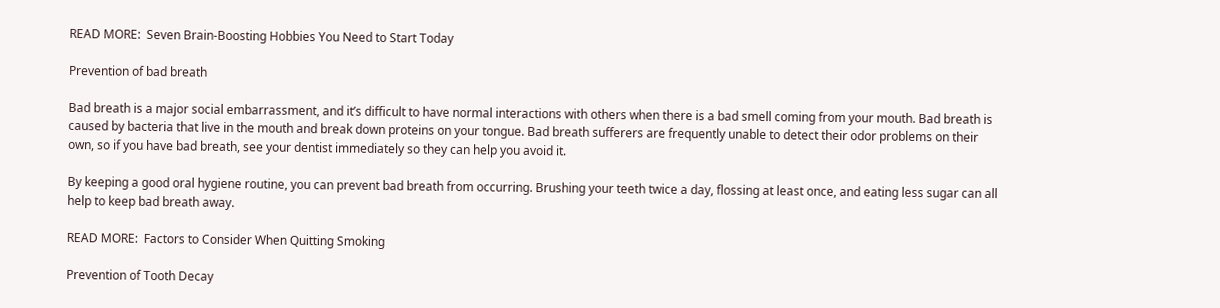READ MORE:  Seven Brain-Boosting Hobbies You Need to Start Today

Prevention of bad breath

Bad breath is a major social embarrassment, and it’s difficult to have normal interactions with others when there is a bad smell coming from your mouth. Bad breath is caused by bacteria that live in the mouth and break down proteins on your tongue. Bad breath sufferers are frequently unable to detect their odor problems on their own, so if you have bad breath, see your dentist immediately so they can help you avoid it.

By keeping a good oral hygiene routine, you can prevent bad breath from occurring. Brushing your teeth twice a day, flossing at least once, and eating less sugar can all help to keep bad breath away.

READ MORE:  Factors to Consider When Quitting Smoking

Prevention of Tooth Decay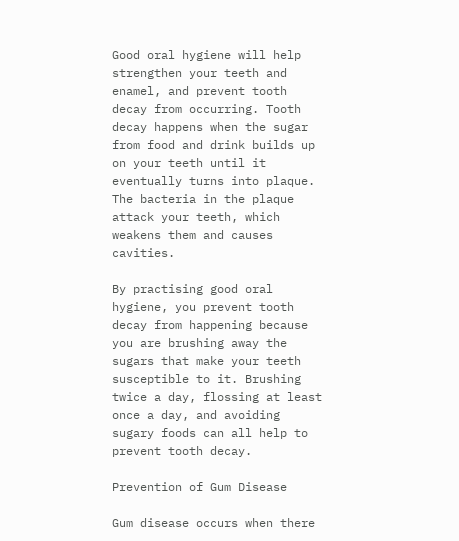Good oral hygiene will help strengthen your teeth and enamel, and prevent tooth decay from occurring. Tooth decay happens when the sugar from food and drink builds up on your teeth until it eventually turns into plaque. The bacteria in the plaque attack your teeth, which weakens them and causes cavities.

By practising good oral hygiene, you prevent tooth decay from happening because you are brushing away the sugars that make your teeth susceptible to it. Brushing twice a day, flossing at least once a day, and avoiding sugary foods can all help to prevent tooth decay.

Prevention of Gum Disease

Gum disease occurs when there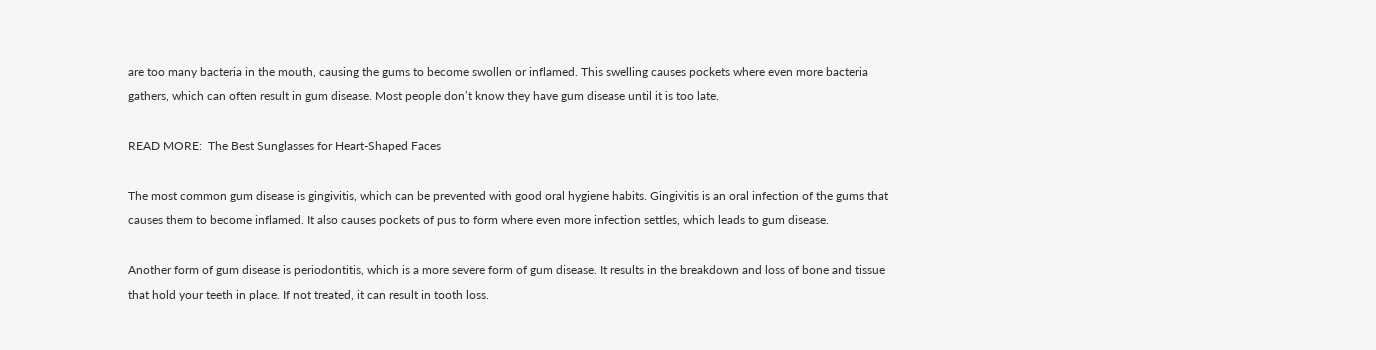are too many bacteria in the mouth, causing the gums to become swollen or inflamed. This swelling causes pockets where even more bacteria gathers, which can often result in gum disease. Most people don’t know they have gum disease until it is too late.

READ MORE:  The Best Sunglasses for Heart-Shaped Faces

The most common gum disease is gingivitis, which can be prevented with good oral hygiene habits. Gingivitis is an oral infection of the gums that causes them to become inflamed. It also causes pockets of pus to form where even more infection settles, which leads to gum disease.

Another form of gum disease is periodontitis, which is a more severe form of gum disease. It results in the breakdown and loss of bone and tissue that hold your teeth in place. If not treated, it can result in tooth loss.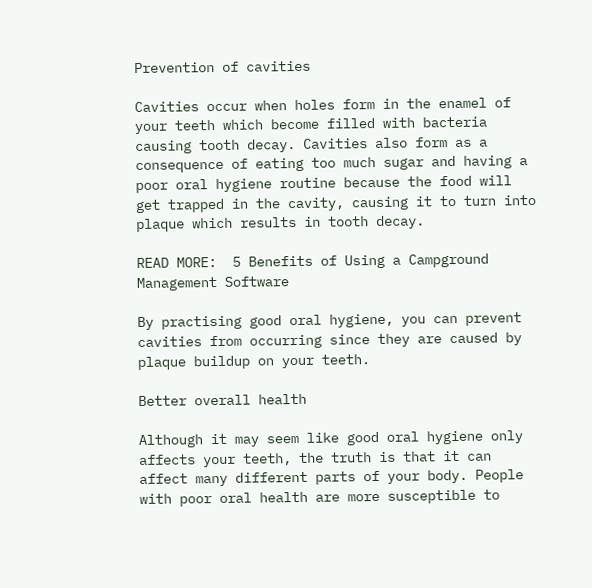Prevention of cavities

Cavities occur when holes form in the enamel of your teeth which become filled with bacteria causing tooth decay. Cavities also form as a consequence of eating too much sugar and having a poor oral hygiene routine because the food will get trapped in the cavity, causing it to turn into plaque which results in tooth decay.

READ MORE:  5 Benefits of Using a Campground Management Software

By practising good oral hygiene, you can prevent cavities from occurring since they are caused by plaque buildup on your teeth.

Better overall health

Although it may seem like good oral hygiene only affects your teeth, the truth is that it can affect many different parts of your body. People with poor oral health are more susceptible to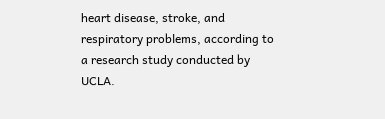heart disease, stroke, and respiratory problems, according to a research study conducted by UCLA.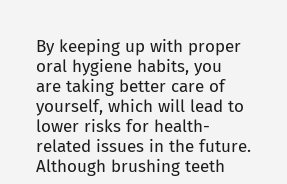By keeping up with proper oral hygiene habits, you are taking better care of yourself, which will lead to lower risks for health-related issues in the future. Although brushing teeth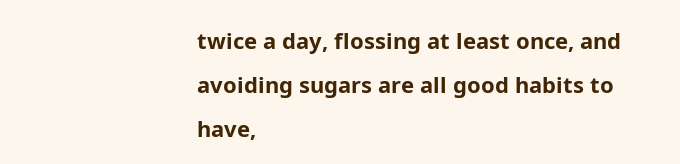twice a day, flossing at least once, and avoiding sugars are all good habits to have,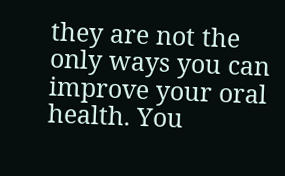they are not the only ways you can improve your oral health. You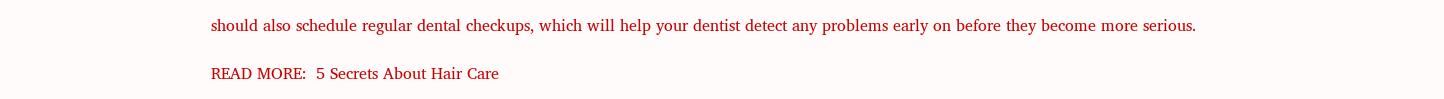should also schedule regular dental checkups, which will help your dentist detect any problems early on before they become more serious.

READ MORE:  5 Secrets About Hair Care